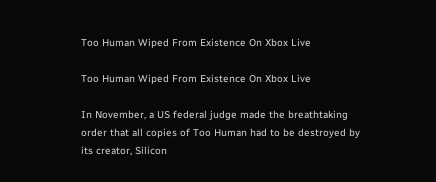Too Human Wiped From Existence On Xbox Live

Too Human Wiped From Existence On Xbox Live

In November, a US federal judge made the breathtaking order that all copies of Too Human had to be destroyed by its creator, Silicon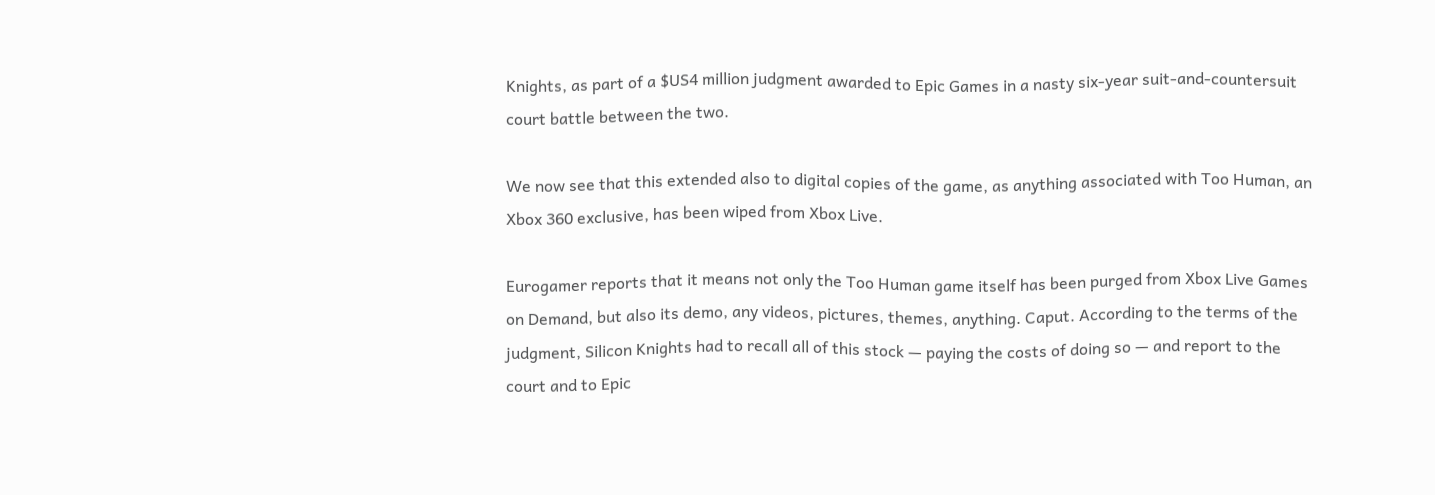Knights, as part of a $US4 million judgment awarded to Epic Games in a nasty six-year suit-and-countersuit court battle between the two.

We now see that this extended also to digital copies of the game, as anything associated with Too Human, an Xbox 360 exclusive, has been wiped from Xbox Live.

Eurogamer reports that it means not only the Too Human game itself has been purged from Xbox Live Games on Demand, but also its demo, any videos, pictures, themes, anything. Caput. According to the terms of the judgment, Silicon Knights had to recall all of this stock — paying the costs of doing so — and report to the court and to Epic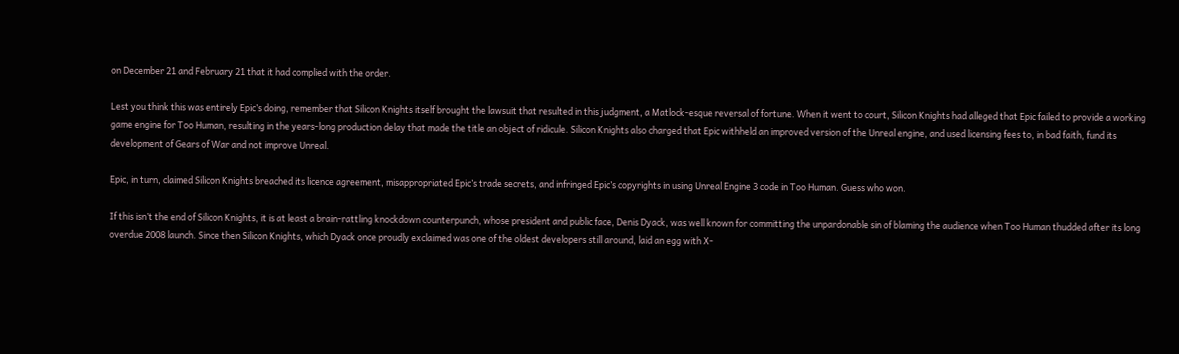on December 21 and February 21 that it had complied with the order.

Lest you think this was entirely Epic’s doing, remember that Silicon Knights itself brought the lawsuit that resulted in this judgment, a Matlock-esque reversal of fortune. When it went to court, Silicon Knights had alleged that Epic failed to provide a working game engine for Too Human, resulting in the years-long production delay that made the title an object of ridicule. Silicon Knights also charged that Epic withheld an improved version of the Unreal engine, and used licensing fees to, in bad faith, fund its development of Gears of War and not improve Unreal.

Epic, in turn, claimed Silicon Knights breached its licence agreement, misappropriated Epic’s trade secrets, and infringed Epic’s copyrights in using Unreal Engine 3 code in Too Human. Guess who won.

If this isn’t the end of Silicon Knights, it is at least a brain-rattling knockdown counterpunch, whose president and public face, Denis Dyack, was well known for committing the unpardonable sin of blaming the audience when Too Human thudded after its long overdue 2008 launch. Since then Silicon Knights, which Dyack once proudly exclaimed was one of the oldest developers still around, laid an egg with X-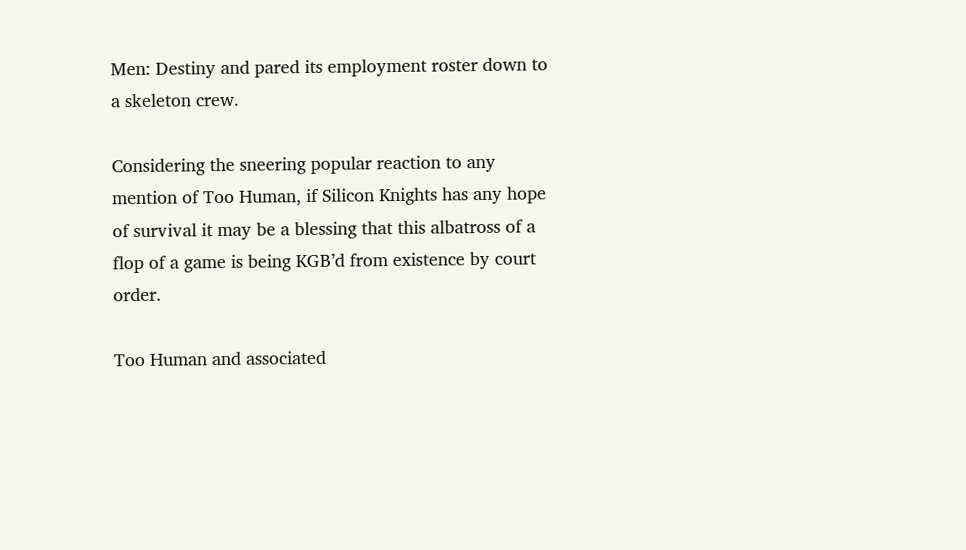Men: Destiny and pared its employment roster down to a skeleton crew.

Considering the sneering popular reaction to any mention of Too Human, if Silicon Knights has any hope of survival it may be a blessing that this albatross of a flop of a game is being KGB’d from existence by court order.

Too Human and associated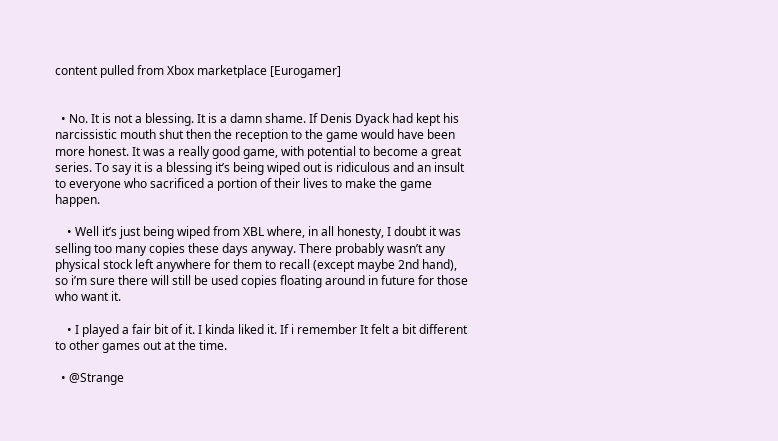content pulled from Xbox marketplace [Eurogamer]


  • No. It is not a blessing. It is a damn shame. If Denis Dyack had kept his narcissistic mouth shut then the reception to the game would have been more honest. It was a really good game, with potential to become a great series. To say it is a blessing it’s being wiped out is ridiculous and an insult to everyone who sacrificed a portion of their lives to make the game happen.

    • Well it’s just being wiped from XBL where, in all honesty, I doubt it was selling too many copies these days anyway. There probably wasn’t any physical stock left anywhere for them to recall (except maybe 2nd hand), so i’m sure there will still be used copies floating around in future for those who want it.

    • I played a fair bit of it. I kinda liked it. If i remember It felt a bit different to other games out at the time.

  • @Strange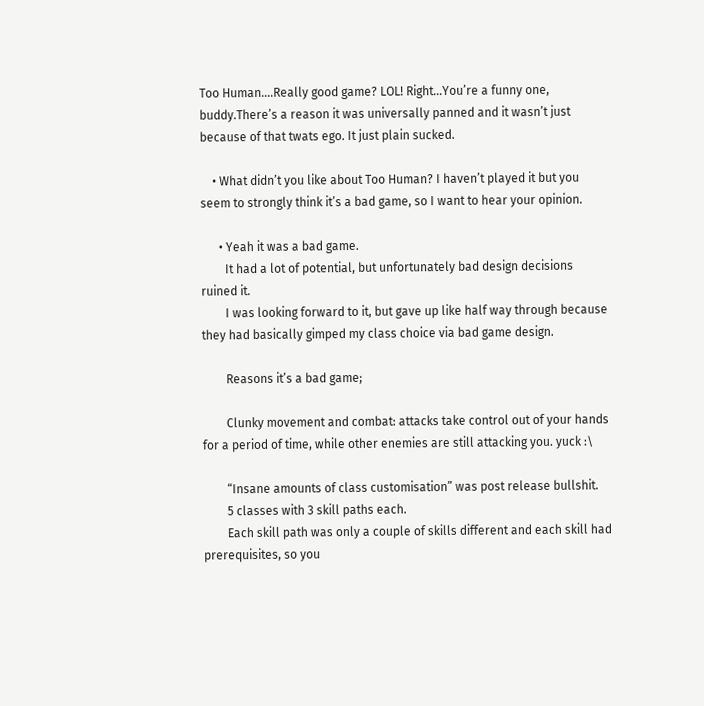Too Human….Really good game? LOL! Right…You’re a funny one, buddy.There’s a reason it was universally panned and it wasn’t just because of that twats ego. It just plain sucked.

    • What didn’t you like about Too Human? I haven’t played it but you seem to strongly think it’s a bad game, so I want to hear your opinion.

      • Yeah it was a bad game.
        It had a lot of potential, but unfortunately bad design decisions ruined it.
        I was looking forward to it, but gave up like half way through because they had basically gimped my class choice via bad game design.

        Reasons it’s a bad game;

        Clunky movement and combat: attacks take control out of your hands for a period of time, while other enemies are still attacking you. yuck :\

        “Insane amounts of class customisation” was post release bullshit.
        5 classes with 3 skill paths each.
        Each skill path was only a couple of skills different and each skill had prerequisites, so you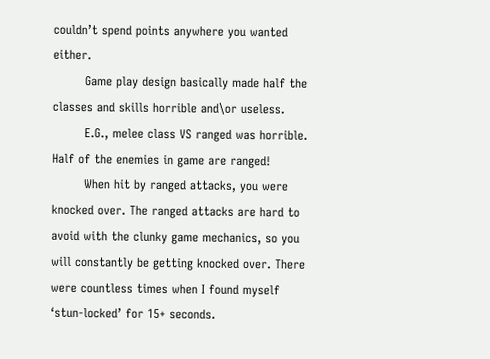couldn’t spend points anywhere you wanted either.
        Game play design basically made half the classes and skills horrible and\or useless.
        E.G., melee class VS ranged was horrible. Half of the enemies in game are ranged!
        When hit by ranged attacks, you were knocked over. The ranged attacks are hard to avoid with the clunky game mechanics, so you will constantly be getting knocked over. There were countless times when I found myself ‘stun-locked’ for 15+ seconds.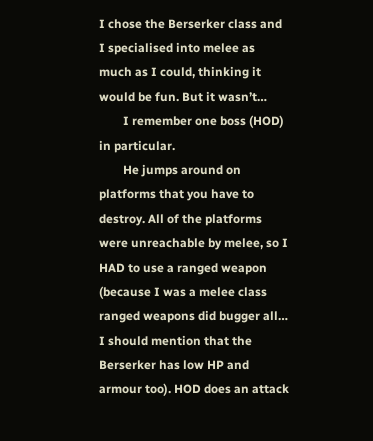I chose the Berserker class and I specialised into melee as much as I could, thinking it would be fun. But it wasn’t…
        I remember one boss (HOD) in particular.
        He jumps around on platforms that you have to destroy. All of the platforms were unreachable by melee, so I HAD to use a ranged weapon (because I was a melee class ranged weapons did bugger all… I should mention that the Berserker has low HP and armour too). HOD does an attack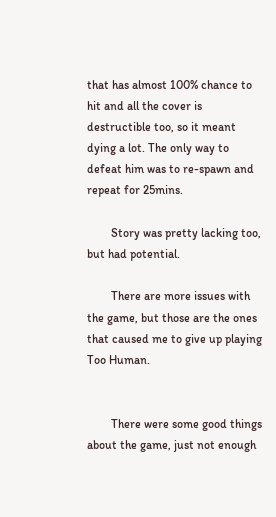that has almost 100% chance to hit and all the cover is destructible too, so it meant dying a lot. The only way to defeat him was to re-spawn and repeat for 25mins.

        Story was pretty lacking too, but had potential.

        There are more issues with the game, but those are the ones that caused me to give up playing Too Human.


        There were some good things about the game, just not enough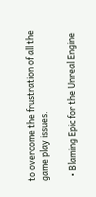to overcome the frustration of all the game play issues.

  • Blaming Epic for the Unreal Engine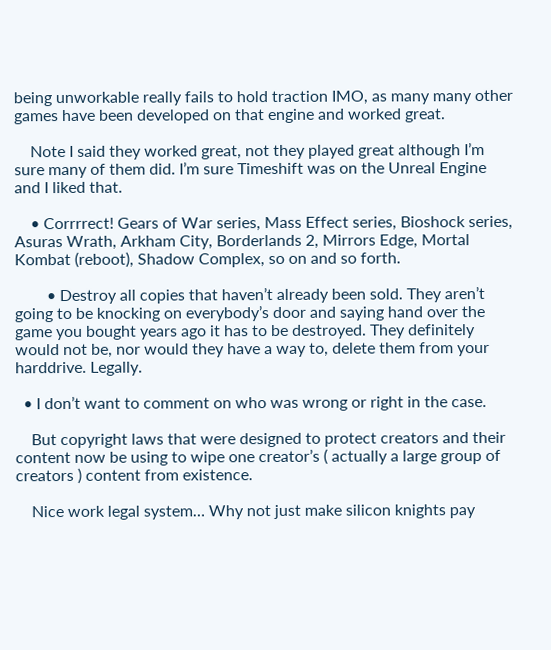being unworkable really fails to hold traction IMO, as many many other games have been developed on that engine and worked great.

    Note I said they worked great, not they played great although I’m sure many of them did. I’m sure Timeshift was on the Unreal Engine and I liked that.

    • Corrrrect! Gears of War series, Mass Effect series, Bioshock series, Asuras Wrath, Arkham City, Borderlands 2, Mirrors Edge, Mortal Kombat (reboot), Shadow Complex, so on and so forth.

        • Destroy all copies that haven’t already been sold. They aren’t going to be knocking on everybody’s door and saying hand over the game you bought years ago it has to be destroyed. They definitely would not be, nor would they have a way to, delete them from your harddrive. Legally.

  • I don’t want to comment on who was wrong or right in the case.

    But copyright laws that were designed to protect creators and their content now be using to wipe one creator’s ( actually a large group of creators ) content from existence.

    Nice work legal system… Why not just make silicon knights pay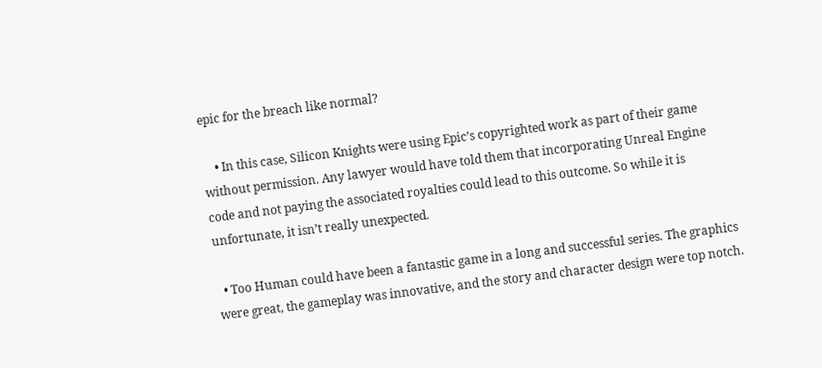epic for the breach like normal?

    • In this case, Silicon Knights were using Epic’s copyrighted work as part of their game without permission. Any lawyer would have told them that incorporating Unreal Engine code and not paying the associated royalties could lead to this outcome. So while it is unfortunate, it isn’t really unexpected.

  • Too Human could have been a fantastic game in a long and successful series. The graphics were great, the gameplay was innovative, and the story and character design were top notch.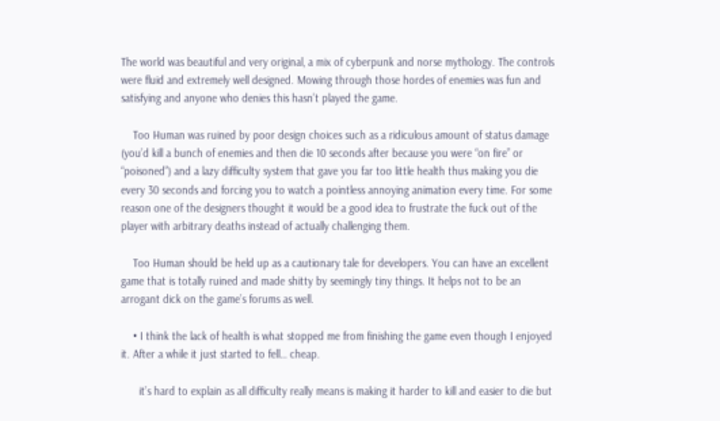The world was beautiful and very original, a mix of cyberpunk and norse mythology. The controls were fluid and extremely well designed. Mowing through those hordes of enemies was fun and satisfying and anyone who denies this hasn’t played the game.

    Too Human was ruined by poor design choices such as a ridiculous amount of status damage (you’d kill a bunch of enemies and then die 10 seconds after because you were “on fire” or “poisoned”) and a lazy difficulty system that gave you far too little health thus making you die every 30 seconds and forcing you to watch a pointless annoying animation every time. For some reason one of the designers thought it would be a good idea to frustrate the fuck out of the player with arbitrary deaths instead of actually challenging them.

    Too Human should be held up as a cautionary tale for developers. You can have an excellent game that is totally ruined and made shitty by seemingly tiny things. It helps not to be an arrogant dick on the game’s forums as well.

    • I think the lack of health is what stopped me from finishing the game even though I enjoyed it. After a while it just started to fell… cheap.

      it’s hard to explain as all difficulty really means is making it harder to kill and easier to die but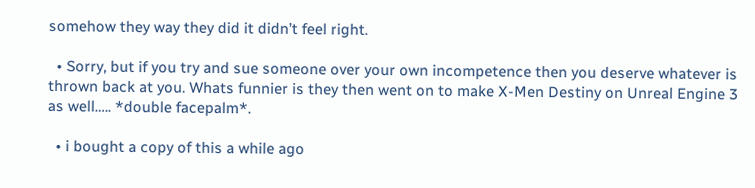somehow they way they did it didn’t feel right.

  • Sorry, but if you try and sue someone over your own incompetence then you deserve whatever is thrown back at you. Whats funnier is they then went on to make X-Men Destiny on Unreal Engine 3 as well….. *double facepalm*.

  • i bought a copy of this a while ago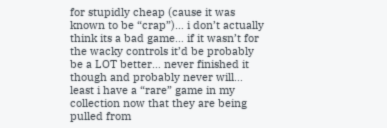for stupidly cheap (cause it was known to be “crap”)… i don’t actually think its a bad game… if it wasn’t for the wacky controls it’d be probably be a LOT better… never finished it though and probably never will… least i have a “rare” game in my collection now that they are being pulled from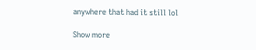anywhere that had it still lol

Show more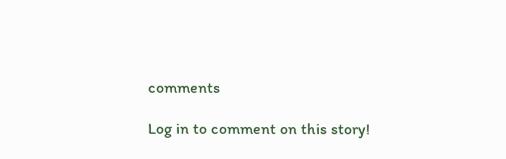comments

Log in to comment on this story!